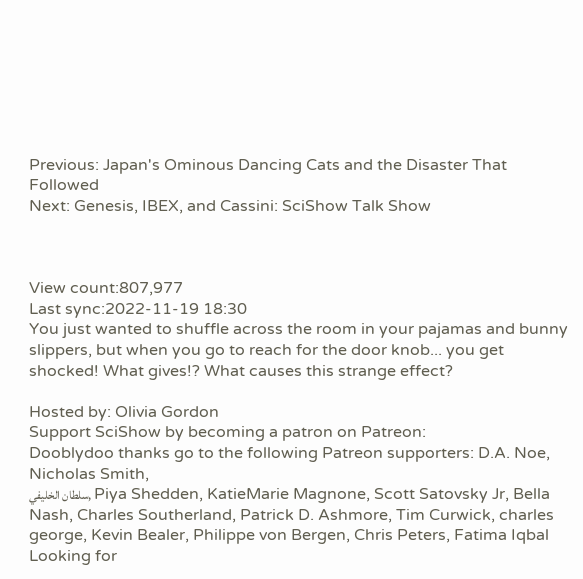Previous: Japan's Ominous Dancing Cats and the Disaster That Followed
Next: Genesis, IBEX, and Cassini: SciShow Talk Show



View count:807,977
Last sync:2022-11-19 18:30
You just wanted to shuffle across the room in your pajamas and bunny slippers, but when you go to reach for the door knob... you get shocked! What gives!? What causes this strange effect?

Hosted by: Olivia Gordon
Support SciShow by becoming a patron on Patreon:
Dooblydoo thanks go to the following Patreon supporters: D.A. Noe, Nicholas Smith,
سلطان الخليفي, Piya Shedden, KatieMarie Magnone, Scott Satovsky Jr, Bella Nash, Charles Southerland, Patrick D. Ashmore, Tim Curwick, charles george, Kevin Bealer, Philippe von Bergen, Chris Peters, Fatima Iqbal
Looking for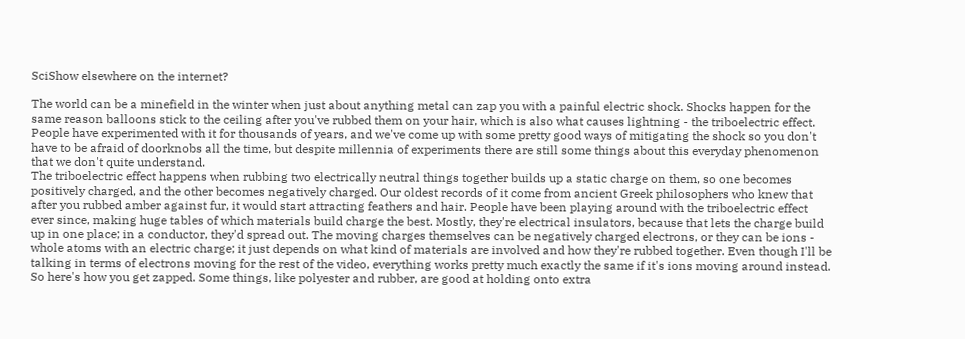SciShow elsewhere on the internet?

The world can be a minefield in the winter when just about anything metal can zap you with a painful electric shock. Shocks happen for the same reason balloons stick to the ceiling after you've rubbed them on your hair, which is also what causes lightning - the triboelectric effect. People have experimented with it for thousands of years, and we've come up with some pretty good ways of mitigating the shock so you don't have to be afraid of doorknobs all the time, but despite millennia of experiments there are still some things about this everyday phenomenon that we don't quite understand.
The triboelectric effect happens when rubbing two electrically neutral things together builds up a static charge on them, so one becomes positively charged, and the other becomes negatively charged. Our oldest records of it come from ancient Greek philosophers who knew that after you rubbed amber against fur, it would start attracting feathers and hair. People have been playing around with the triboelectric effect ever since, making huge tables of which materials build charge the best. Mostly, they're electrical insulators, because that lets the charge build up in one place; in a conductor, they'd spread out. The moving charges themselves can be negatively charged electrons, or they can be ions - whole atoms with an electric charge; it just depends on what kind of materials are involved and how they're rubbed together. Even though I'll be talking in terms of electrons moving for the rest of the video, everything works pretty much exactly the same if it's ions moving around instead.
So here's how you get zapped. Some things, like polyester and rubber, are good at holding onto extra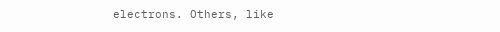electrons. Others, like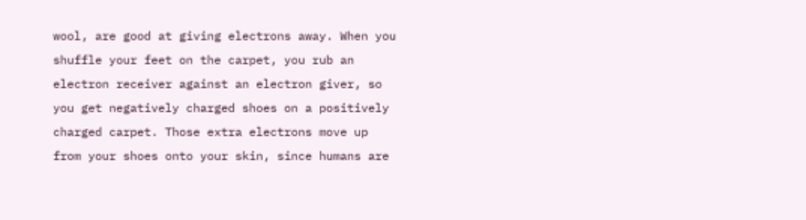wool, are good at giving electrons away. When you shuffle your feet on the carpet, you rub an electron receiver against an electron giver, so you get negatively charged shoes on a positively charged carpet. Those extra electrons move up from your shoes onto your skin, since humans are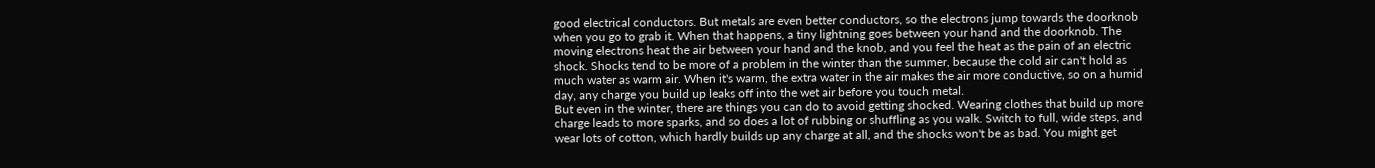good electrical conductors. But metals are even better conductors, so the electrons jump towards the doorknob when you go to grab it. When that happens, a tiny lightning goes between your hand and the doorknob. The moving electrons heat the air between your hand and the knob, and you feel the heat as the pain of an electric shock. Shocks tend to be more of a problem in the winter than the summer, because the cold air can't hold as much water as warm air. When it's warm, the extra water in the air makes the air more conductive, so on a humid day, any charge you build up leaks off into the wet air before you touch metal.
But even in the winter, there are things you can do to avoid getting shocked. Wearing clothes that build up more charge leads to more sparks, and so does a lot of rubbing or shuffling as you walk. Switch to full, wide steps, and wear lots of cotton, which hardly builds up any charge at all, and the shocks won't be as bad. You might get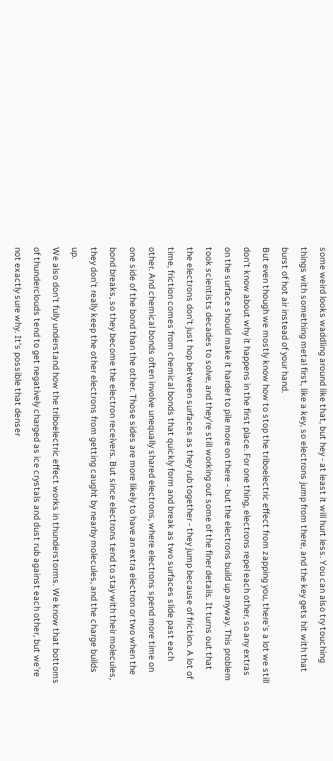some weird looks waddling around like that, but hey - at least it will hurt less. You can also try touching things with something metal first, like a key, so electrons jump from there, and the key gets hit with that burst of hot air instead of your hand.
But even though we mostly know how to stop the triboelectric effect from zapping you, there's a lot we still don't know about why it happens in the first place. For one thing, electrons repel each other, so any extras on the surface should make it harder to pile more on there - but the electrons build up anyway. This problem took scientists decades to solve, and they're still working out some of the finer details. It turns out that the electrons don't just hop between surfaces as they rub together - they jump because of friction. A lot of time, friction comes from chemical bonds that quickly form and break as two surfaces slide past each other. And chemical bonds often involve unequally shared electrons, where electrons spend more time on one side of the bond than the other. Those sides are more likely to have an extra electron or two when the bond breaks, so they become the electron receivers. But since electrons tend to stay with their molecules, they don't really keep the other electrons from getting caught by nearby molecules, and the charge builds up.
We also don't fully understand how the triboelectric effect works in thunderstorms. We know that bottoms of thunderclouds tend to get negatively charged as ice crystals and dust rub against each other, but we're not exactly sure why. It's possible that denser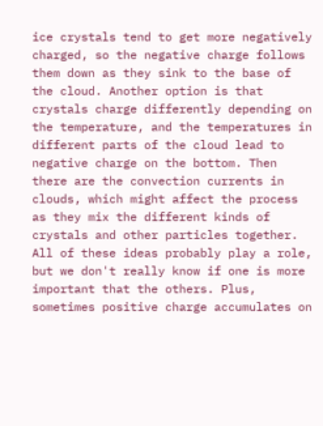ice crystals tend to get more negatively charged, so the negative charge follows them down as they sink to the base of the cloud. Another option is that crystals charge differently depending on the temperature, and the temperatures in different parts of the cloud lead to negative charge on the bottom. Then there are the convection currents in clouds, which might affect the process as they mix the different kinds of crystals and other particles together.
All of these ideas probably play a role, but we don't really know if one is more important that the others. Plus, sometimes positive charge accumulates on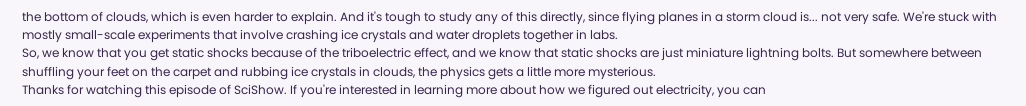the bottom of clouds, which is even harder to explain. And it's tough to study any of this directly, since flying planes in a storm cloud is... not very safe. We're stuck with mostly small-scale experiments that involve crashing ice crystals and water droplets together in labs.
So, we know that you get static shocks because of the triboelectric effect, and we know that static shocks are just miniature lightning bolts. But somewhere between shuffling your feet on the carpet and rubbing ice crystals in clouds, the physics gets a little more mysterious.
Thanks for watching this episode of SciShow. If you're interested in learning more about how we figured out electricity, you can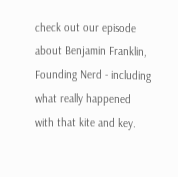check out our episode about Benjamin Franklin, Founding Nerd - including what really happened with that kite and key.